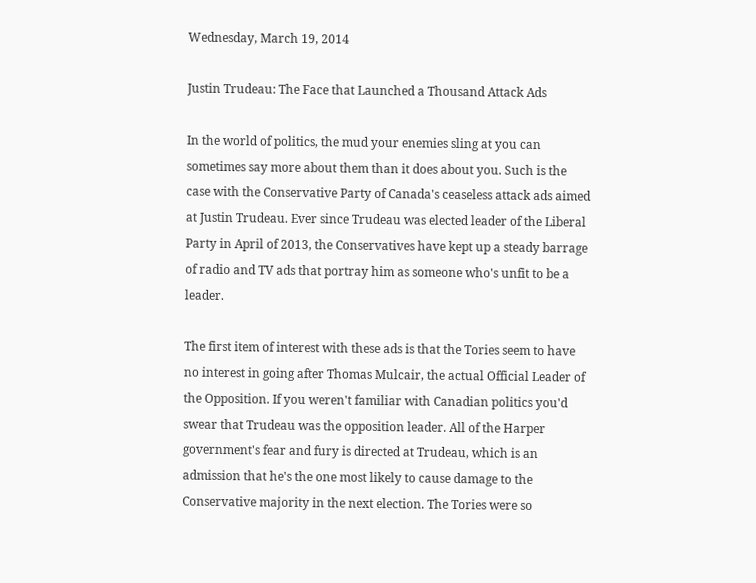Wednesday, March 19, 2014

Justin Trudeau: The Face that Launched a Thousand Attack Ads

In the world of politics, the mud your enemies sling at you can sometimes say more about them than it does about you. Such is the case with the Conservative Party of Canada's ceaseless attack ads aimed at Justin Trudeau. Ever since Trudeau was elected leader of the Liberal Party in April of 2013, the Conservatives have kept up a steady barrage of radio and TV ads that portray him as someone who's unfit to be a leader.

The first item of interest with these ads is that the Tories seem to have no interest in going after Thomas Mulcair, the actual Official Leader of the Opposition. If you weren't familiar with Canadian politics you'd swear that Trudeau was the opposition leader. All of the Harper government's fear and fury is directed at Trudeau, which is an admission that he's the one most likely to cause damage to the Conservative majority in the next election. The Tories were so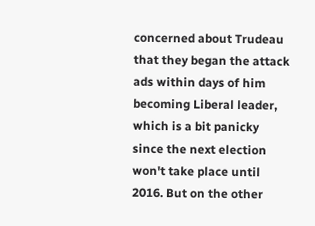concerned about Trudeau that they began the attack ads within days of him becoming Liberal leader, which is a bit panicky since the next election won't take place until 2016. But on the other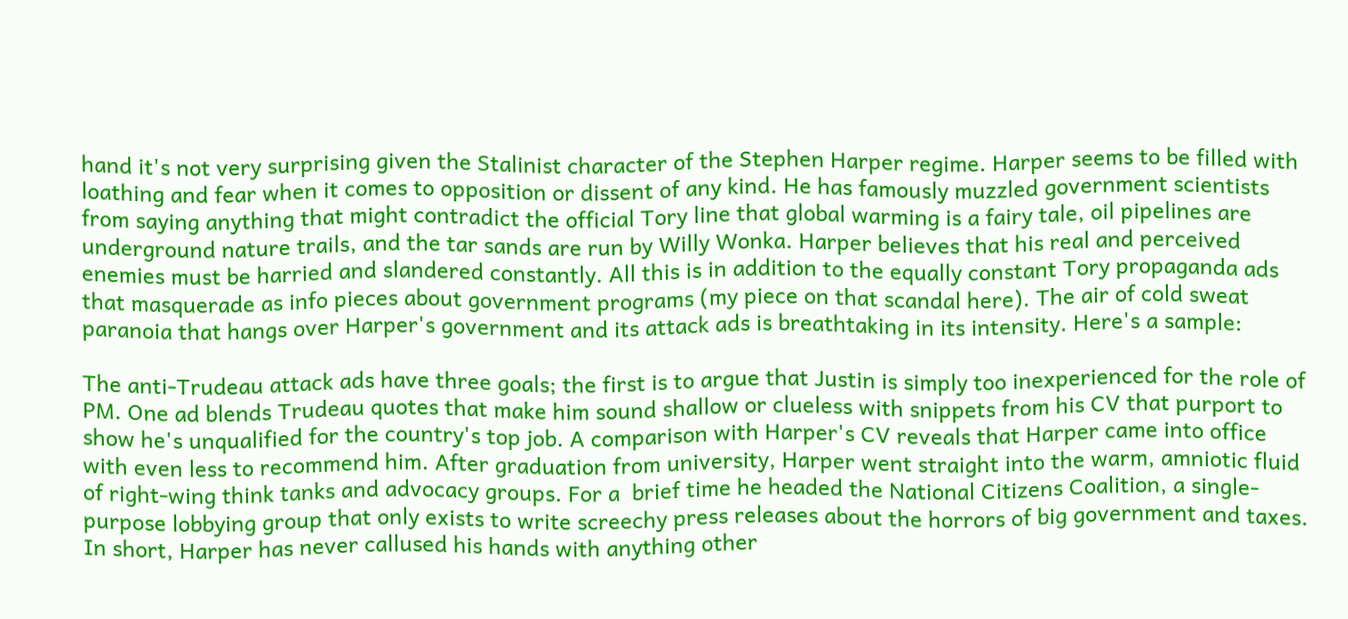hand it's not very surprising given the Stalinist character of the Stephen Harper regime. Harper seems to be filled with loathing and fear when it comes to opposition or dissent of any kind. He has famously muzzled government scientists from saying anything that might contradict the official Tory line that global warming is a fairy tale, oil pipelines are underground nature trails, and the tar sands are run by Willy Wonka. Harper believes that his real and perceived enemies must be harried and slandered constantly. All this is in addition to the equally constant Tory propaganda ads that masquerade as info pieces about government programs (my piece on that scandal here). The air of cold sweat paranoia that hangs over Harper's government and its attack ads is breathtaking in its intensity. Here's a sample:

The anti-Trudeau attack ads have three goals; the first is to argue that Justin is simply too inexperienced for the role of PM. One ad blends Trudeau quotes that make him sound shallow or clueless with snippets from his CV that purport to show he's unqualified for the country's top job. A comparison with Harper's CV reveals that Harper came into office with even less to recommend him. After graduation from university, Harper went straight into the warm, amniotic fluid of right-wing think tanks and advocacy groups. For a  brief time he headed the National Citizens Coalition, a single-purpose lobbying group that only exists to write screechy press releases about the horrors of big government and taxes. In short, Harper has never callused his hands with anything other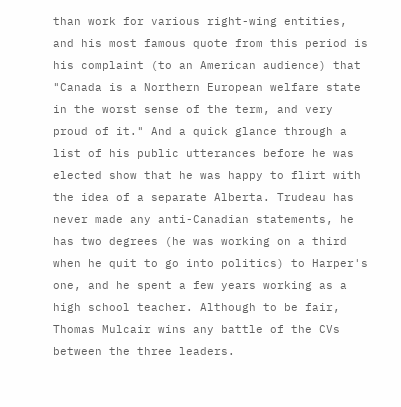than work for various right-wing entities, and his most famous quote from this period is his complaint (to an American audience) that "Canada is a Northern European welfare state in the worst sense of the term, and very proud of it." And a quick glance through a list of his public utterances before he was elected show that he was happy to flirt with the idea of a separate Alberta. Trudeau has never made any anti-Canadian statements, he has two degrees (he was working on a third when he quit to go into politics) to Harper's one, and he spent a few years working as a high school teacher. Although to be fair, Thomas Mulcair wins any battle of the CVs between the three leaders.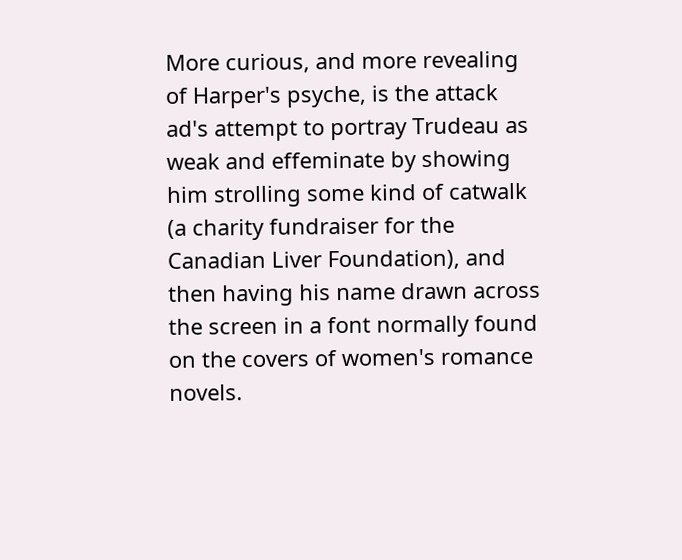More curious, and more revealing of Harper's psyche, is the attack ad's attempt to portray Trudeau as weak and effeminate by showing him strolling some kind of catwalk (a charity fundraiser for the Canadian Liver Foundation), and then having his name drawn across the screen in a font normally found on the covers of women's romance novels.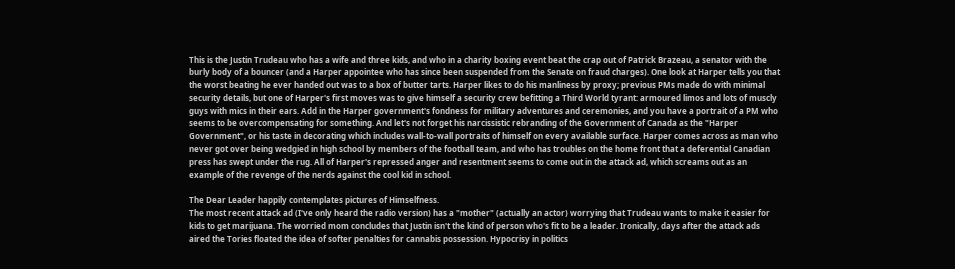This is the Justin Trudeau who has a wife and three kids, and who in a charity boxing event beat the crap out of Patrick Brazeau, a senator with the burly body of a bouncer (and a Harper appointee who has since been suspended from the Senate on fraud charges). One look at Harper tells you that the worst beating he ever handed out was to a box of butter tarts. Harper likes to do his manliness by proxy; previous PMs made do with minimal security details, but one of Harper's first moves was to give himself a security crew befitting a Third World tyrant: armoured limos and lots of muscly guys with mics in their ears. Add in the Harper government's fondness for military adventures and ceremonies, and you have a portrait of a PM who seems to be overcompensating for something. And let's not forget his narcissistic rebranding of the Government of Canada as the "Harper Government", or his taste in decorating which includes wall-to-wall portraits of himself on every available surface. Harper comes across as man who never got over being wedgied in high school by members of the football team, and who has troubles on the home front that a deferential Canadian press has swept under the rug. All of Harper's repressed anger and resentment seems to come out in the attack ad, which screams out as an example of the revenge of the nerds against the cool kid in school.

The Dear Leader happily contemplates pictures of Himselfness.
The most recent attack ad (I've only heard the radio version) has a "mother" (actually an actor) worrying that Trudeau wants to make it easier for kids to get marijuana. The worried mom concludes that Justin isn't the kind of person who's fit to be a leader. Ironically, days after the attack ads aired the Tories floated the idea of softer penalties for cannabis possession. Hypocrisy in politics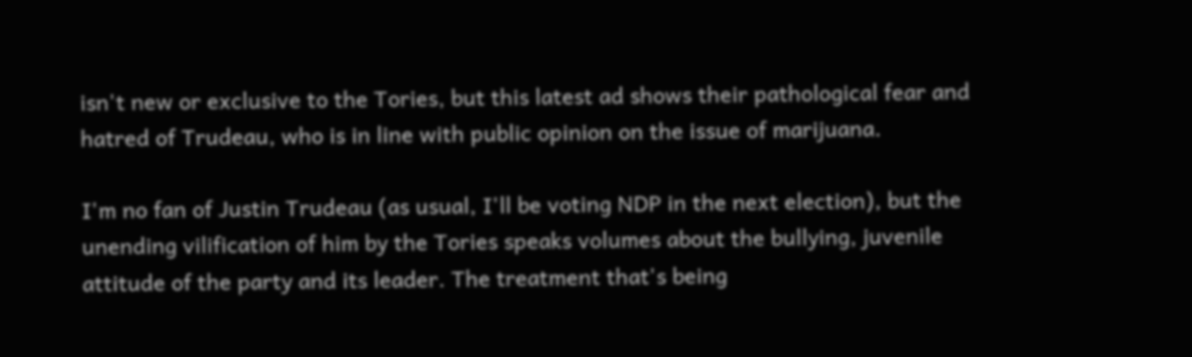isn't new or exclusive to the Tories, but this latest ad shows their pathological fear and hatred of Trudeau, who is in line with public opinion on the issue of marijuana.

I'm no fan of Justin Trudeau (as usual, I'll be voting NDP in the next election), but the unending vilification of him by the Tories speaks volumes about the bullying, juvenile attitude of the party and its leader. The treatment that's being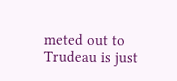meted out to Trudeau is just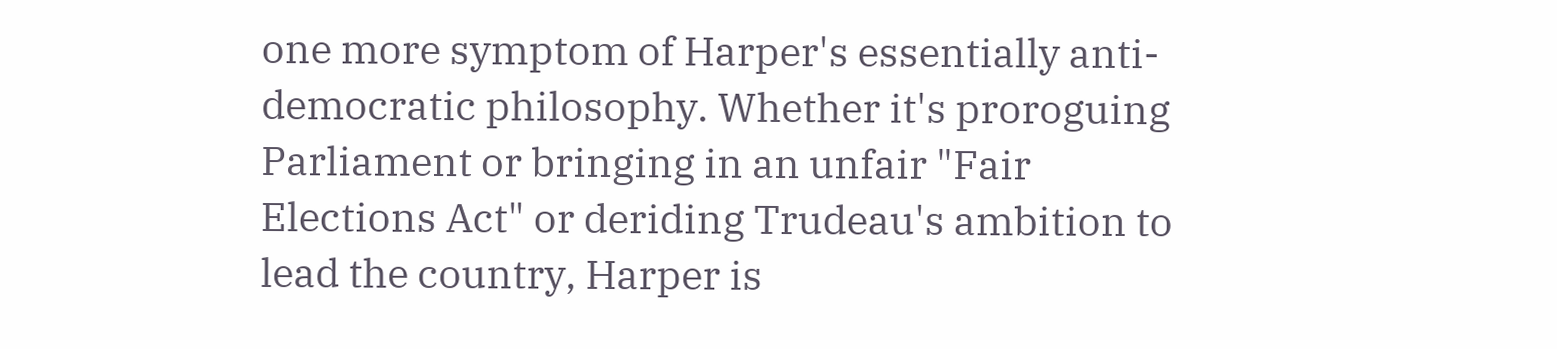one more symptom of Harper's essentially anti-democratic philosophy. Whether it's proroguing Parliament or bringing in an unfair "Fair Elections Act" or deriding Trudeau's ambition to lead the country, Harper is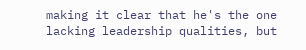making it clear that he's the one lacking leadership qualities, but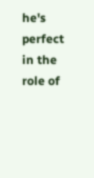he's perfect in the role of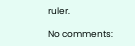ruler.

No comments: